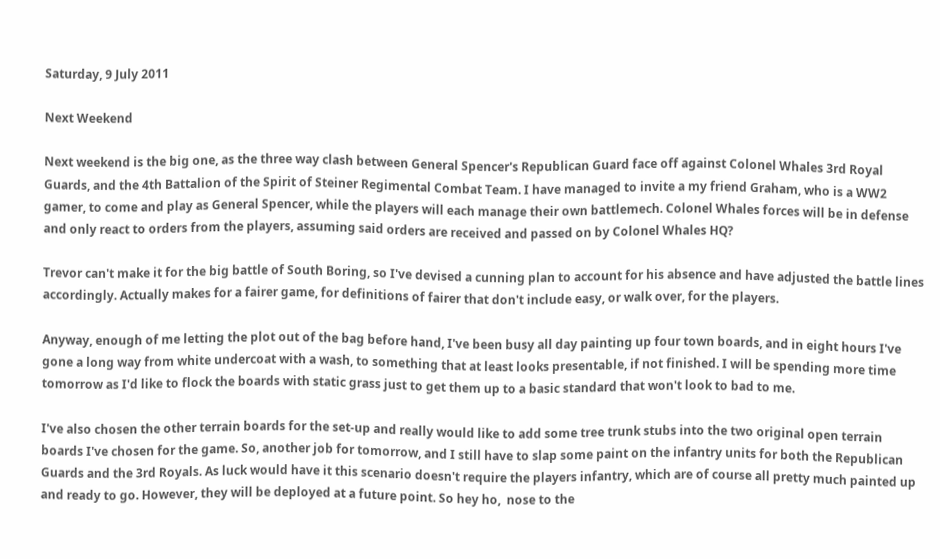Saturday, 9 July 2011

Next Weekend

Next weekend is the big one, as the three way clash between General Spencer's Republican Guard face off against Colonel Whales 3rd Royal Guards, and the 4th Battalion of the Spirit of Steiner Regimental Combat Team. I have managed to invite a my friend Graham, who is a WW2 gamer, to come and play as General Spencer, while the players will each manage their own battlemech. Colonel Whales forces will be in defense and only react to orders from the players, assuming said orders are received and passed on by Colonel Whales HQ?

Trevor can't make it for the big battle of South Boring, so I've devised a cunning plan to account for his absence and have adjusted the battle lines accordingly. Actually makes for a fairer game, for definitions of fairer that don't include easy, or walk over, for the players.

Anyway, enough of me letting the plot out of the bag before hand, I've been busy all day painting up four town boards, and in eight hours I've gone a long way from white undercoat with a wash, to something that at least looks presentable, if not finished. I will be spending more time tomorrow as I'd like to flock the boards with static grass just to get them up to a basic standard that won't look to bad to me.

I've also chosen the other terrain boards for the set-up and really would like to add some tree trunk stubs into the two original open terrain boards I've chosen for the game. So, another job for tomorrow, and I still have to slap some paint on the infantry units for both the Republican Guards and the 3rd Royals. As luck would have it this scenario doesn't require the players infantry, which are of course all pretty much painted up and ready to go. However, they will be deployed at a future point. So hey ho,  nose to the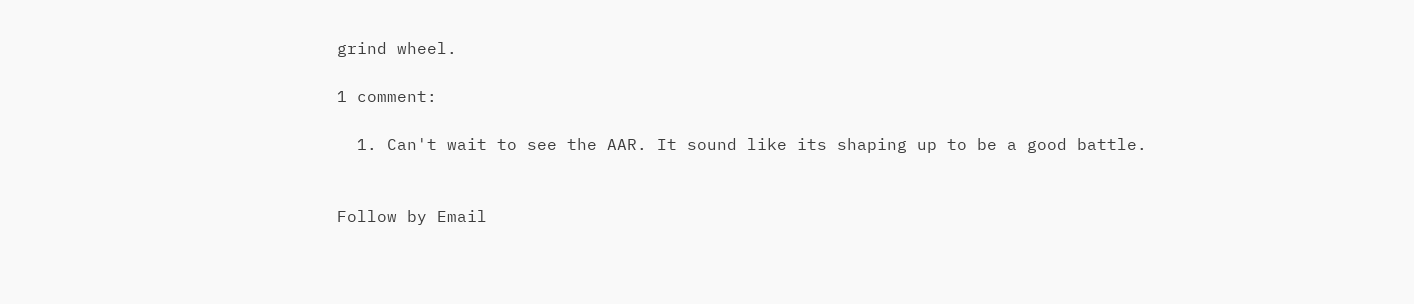grind wheel.

1 comment:

  1. Can't wait to see the AAR. It sound like its shaping up to be a good battle.


Follow by Email